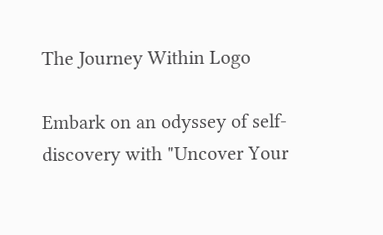The Journey Within Logo

Embark on an odyssey of self-discovery with "Uncover Your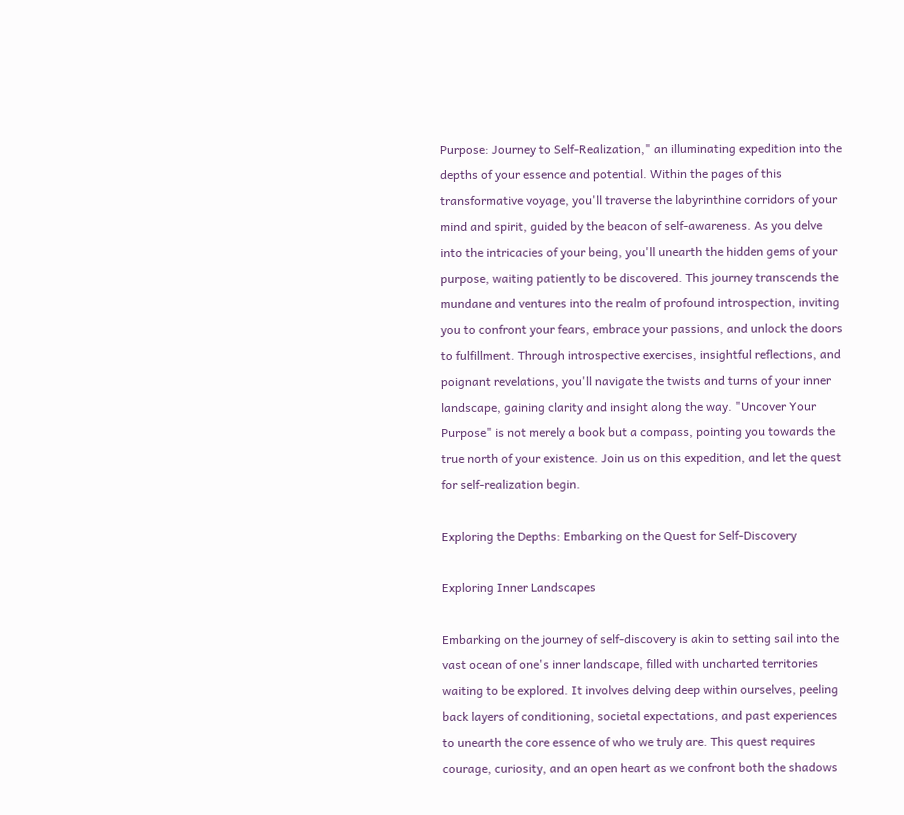Purpose: Journey to Self-Realization," an illuminating expedition into the depths of your essence and potential. Within the pages of this transformative voyage, you'll traverse the labyrinthine corridors of your mind and spirit, guided by the beacon of self-awareness. As you delve into the intricacies of your being, you'll unearth the hidden gems of your purpose, waiting patiently to be discovered. This journey transcends the mundane and ventures into the realm of profound introspection, inviting you to confront your fears, embrace your passions, and unlock the doors to fulfillment. Through introspective exercises, insightful reflections, and poignant revelations, you'll navigate the twists and turns of your inner landscape, gaining clarity and insight along the way. "Uncover Your Purpose" is not merely a book but a compass, pointing you towards the true north of your existence. Join us on this expedition, and let the quest for self-realization begin.

Exploring the Depths: Embarking on the Quest for Self-Discovery

Exploring Inner Landscapes

Embarking on the journey of self-discovery is akin to setting sail into the vast ocean of one's inner landscape, filled with uncharted territories waiting to be explored. It involves delving deep within ourselves, peeling back layers of conditioning, societal expectations, and past experiences to unearth the core essence of who we truly are. This quest requires courage, curiosity, and an open heart as we confront both the shadows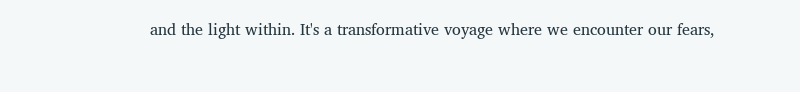and the light within. It's a transformative voyage where we encounter our fears,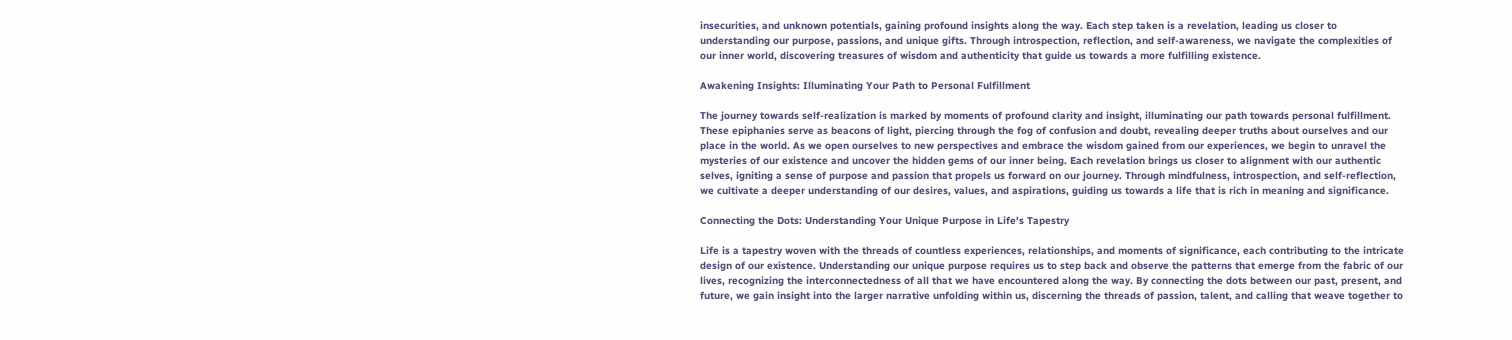insecurities, and unknown potentials, gaining profound insights along the way. Each step taken is a revelation, leading us closer to understanding our purpose, passions, and unique gifts. Through introspection, reflection, and self-awareness, we navigate the complexities of our inner world, discovering treasures of wisdom and authenticity that guide us towards a more fulfilling existence.

Awakening Insights: Illuminating Your Path to Personal Fulfillment

The journey towards self-realization is marked by moments of profound clarity and insight, illuminating our path towards personal fulfillment. These epiphanies serve as beacons of light, piercing through the fog of confusion and doubt, revealing deeper truths about ourselves and our place in the world. As we open ourselves to new perspectives and embrace the wisdom gained from our experiences, we begin to unravel the mysteries of our existence and uncover the hidden gems of our inner being. Each revelation brings us closer to alignment with our authentic selves, igniting a sense of purpose and passion that propels us forward on our journey. Through mindfulness, introspection, and self-reflection, we cultivate a deeper understanding of our desires, values, and aspirations, guiding us towards a life that is rich in meaning and significance.

Connecting the Dots: Understanding Your Unique Purpose in Life's Tapestry

Life is a tapestry woven with the threads of countless experiences, relationships, and moments of significance, each contributing to the intricate design of our existence. Understanding our unique purpose requires us to step back and observe the patterns that emerge from the fabric of our lives, recognizing the interconnectedness of all that we have encountered along the way. By connecting the dots between our past, present, and future, we gain insight into the larger narrative unfolding within us, discerning the threads of passion, talent, and calling that weave together to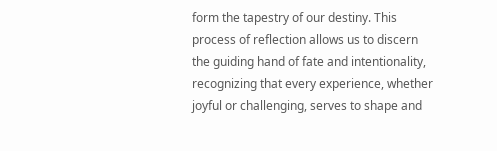form the tapestry of our destiny. This process of reflection allows us to discern the guiding hand of fate and intentionality, recognizing that every experience, whether joyful or challenging, serves to shape and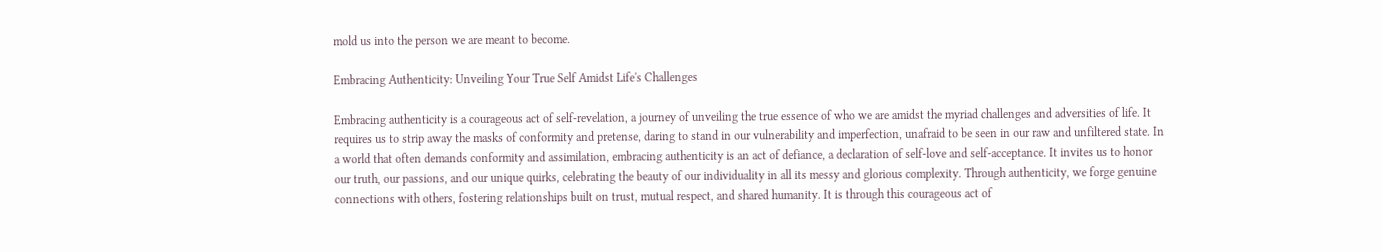mold us into the person we are meant to become.

Embracing Authenticity: Unveiling Your True Self Amidst Life's Challenges

Embracing authenticity is a courageous act of self-revelation, a journey of unveiling the true essence of who we are amidst the myriad challenges and adversities of life. It requires us to strip away the masks of conformity and pretense, daring to stand in our vulnerability and imperfection, unafraid to be seen in our raw and unfiltered state. In a world that often demands conformity and assimilation, embracing authenticity is an act of defiance, a declaration of self-love and self-acceptance. It invites us to honor our truth, our passions, and our unique quirks, celebrating the beauty of our individuality in all its messy and glorious complexity. Through authenticity, we forge genuine connections with others, fostering relationships built on trust, mutual respect, and shared humanity. It is through this courageous act of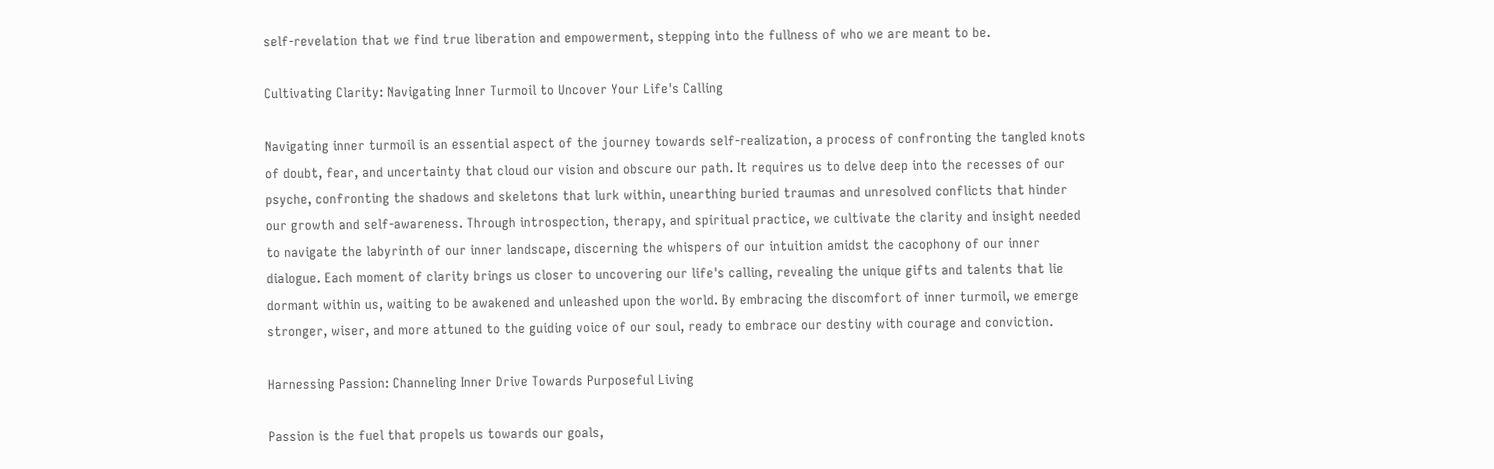self-revelation that we find true liberation and empowerment, stepping into the fullness of who we are meant to be.

Cultivating Clarity: Navigating Inner Turmoil to Uncover Your Life's Calling

Navigating inner turmoil is an essential aspect of the journey towards self-realization, a process of confronting the tangled knots of doubt, fear, and uncertainty that cloud our vision and obscure our path. It requires us to delve deep into the recesses of our psyche, confronting the shadows and skeletons that lurk within, unearthing buried traumas and unresolved conflicts that hinder our growth and self-awareness. Through introspection, therapy, and spiritual practice, we cultivate the clarity and insight needed to navigate the labyrinth of our inner landscape, discerning the whispers of our intuition amidst the cacophony of our inner dialogue. Each moment of clarity brings us closer to uncovering our life's calling, revealing the unique gifts and talents that lie dormant within us, waiting to be awakened and unleashed upon the world. By embracing the discomfort of inner turmoil, we emerge stronger, wiser, and more attuned to the guiding voice of our soul, ready to embrace our destiny with courage and conviction.

Harnessing Passion: Channeling Inner Drive Towards Purposeful Living

Passion is the fuel that propels us towards our goals,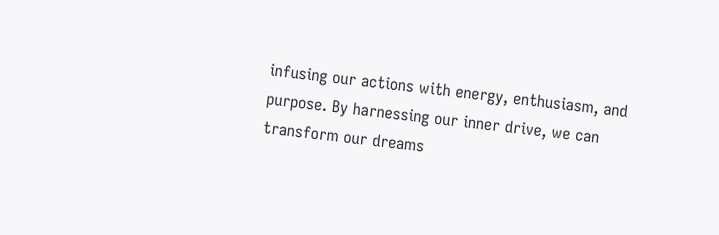infusing our actions with energy, enthusiasm, and purpose. By harnessing our inner drive, we can transform our dreams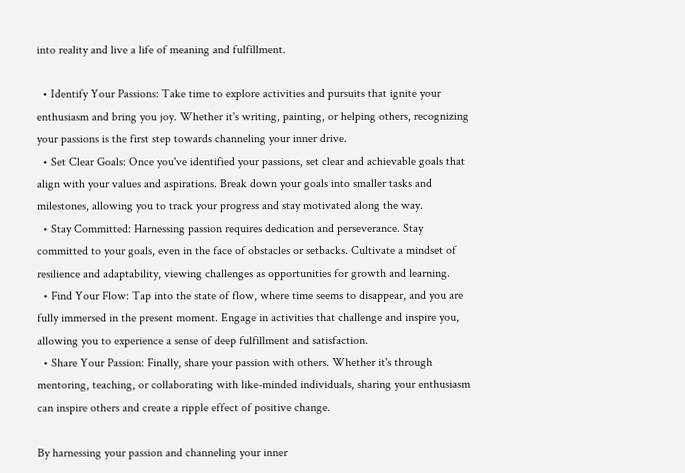into reality and live a life of meaning and fulfillment.

  • Identify Your Passions: Take time to explore activities and pursuits that ignite your enthusiasm and bring you joy. Whether it's writing, painting, or helping others, recognizing your passions is the first step towards channeling your inner drive.
  • Set Clear Goals: Once you've identified your passions, set clear and achievable goals that align with your values and aspirations. Break down your goals into smaller tasks and milestones, allowing you to track your progress and stay motivated along the way.
  • Stay Committed: Harnessing passion requires dedication and perseverance. Stay committed to your goals, even in the face of obstacles or setbacks. Cultivate a mindset of resilience and adaptability, viewing challenges as opportunities for growth and learning.
  • Find Your Flow: Tap into the state of flow, where time seems to disappear, and you are fully immersed in the present moment. Engage in activities that challenge and inspire you, allowing you to experience a sense of deep fulfillment and satisfaction.
  • Share Your Passion: Finally, share your passion with others. Whether it's through mentoring, teaching, or collaborating with like-minded individuals, sharing your enthusiasm can inspire others and create a ripple effect of positive change.

By harnessing your passion and channeling your inner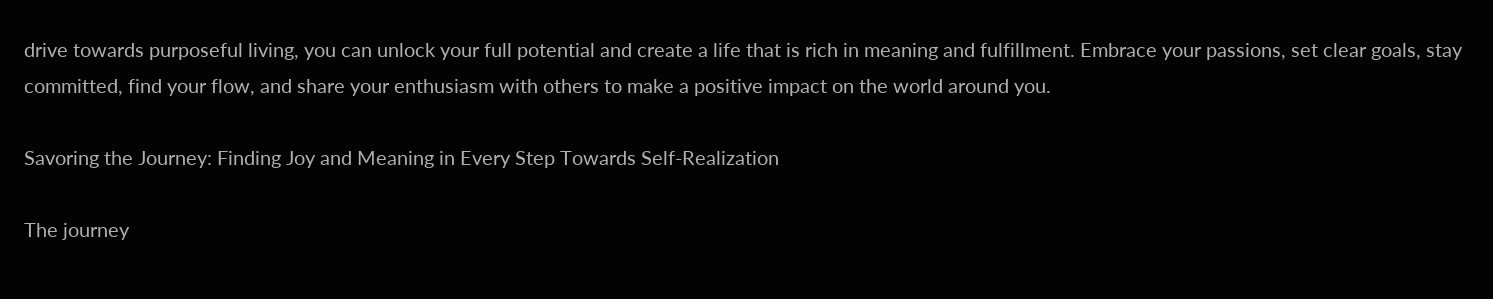drive towards purposeful living, you can unlock your full potential and create a life that is rich in meaning and fulfillment. Embrace your passions, set clear goals, stay committed, find your flow, and share your enthusiasm with others to make a positive impact on the world around you.

Savoring the Journey: Finding Joy and Meaning in Every Step Towards Self-Realization

The journey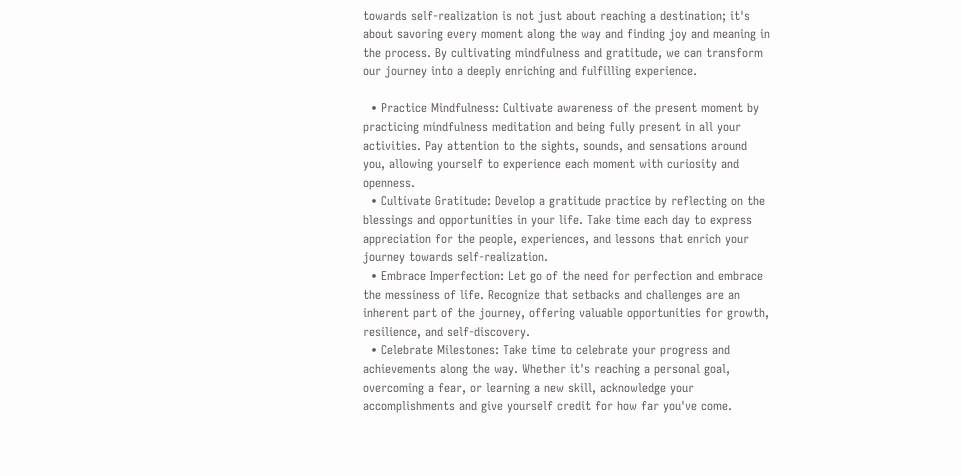towards self-realization is not just about reaching a destination; it's about savoring every moment along the way and finding joy and meaning in the process. By cultivating mindfulness and gratitude, we can transform our journey into a deeply enriching and fulfilling experience.

  • Practice Mindfulness: Cultivate awareness of the present moment by practicing mindfulness meditation and being fully present in all your activities. Pay attention to the sights, sounds, and sensations around you, allowing yourself to experience each moment with curiosity and openness.
  • Cultivate Gratitude: Develop a gratitude practice by reflecting on the blessings and opportunities in your life. Take time each day to express appreciation for the people, experiences, and lessons that enrich your journey towards self-realization.
  • Embrace Imperfection: Let go of the need for perfection and embrace the messiness of life. Recognize that setbacks and challenges are an inherent part of the journey, offering valuable opportunities for growth, resilience, and self-discovery.
  • Celebrate Milestones: Take time to celebrate your progress and achievements along the way. Whether it's reaching a personal goal, overcoming a fear, or learning a new skill, acknowledge your accomplishments and give yourself credit for how far you've come.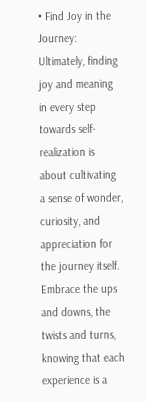• Find Joy in the Journey: Ultimately, finding joy and meaning in every step towards self-realization is about cultivating a sense of wonder, curiosity, and appreciation for the journey itself. Embrace the ups and downs, the twists and turns, knowing that each experience is a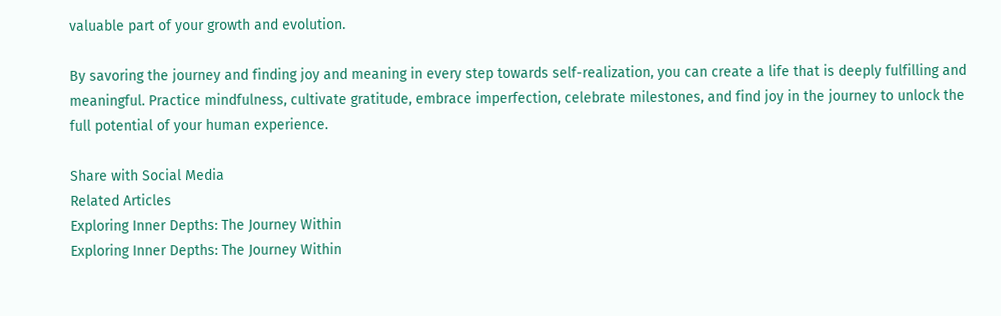valuable part of your growth and evolution.

By savoring the journey and finding joy and meaning in every step towards self-realization, you can create a life that is deeply fulfilling and meaningful. Practice mindfulness, cultivate gratitude, embrace imperfection, celebrate milestones, and find joy in the journey to unlock the full potential of your human experience.

Share with Social Media
Related Articles
Exploring Inner Depths: The Journey Within
Exploring Inner Depths: The Journey Within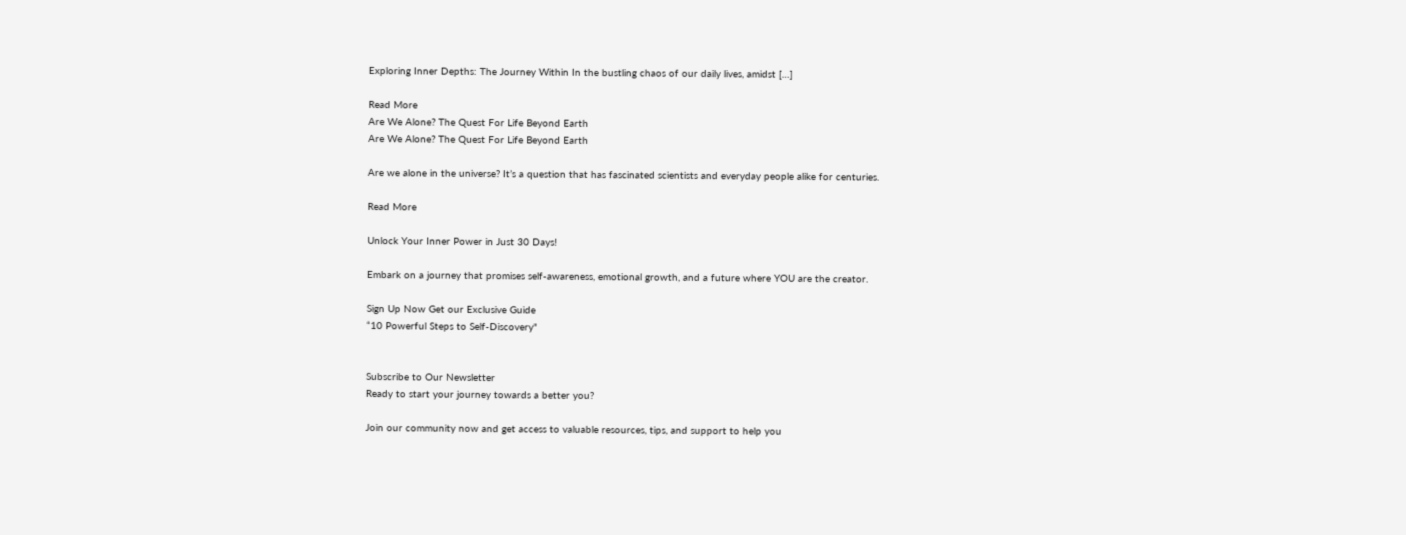Exploring Inner Depths: The Journey Within In the bustling chaos of our daily lives, amidst […]

Read More
Are We Alone? The Quest For Life Beyond Earth
Are We Alone? The Quest For Life Beyond Earth

Are we alone in the universe? It’s a question that has fascinated scientists and everyday people alike for centuries.

Read More

Unlock Your Inner Power in Just 30 Days!

Embark on a journey that promises self-awareness, emotional growth, and a future where YOU are the creator.

Sign Up Now Get our Exclusive Guide
“10 Powerful Steps to Self-Discovery"


Subscribe to Our Newsletter
Ready to start your journey towards a better you?

Join our community now and get access to valuable resources, tips, and support to help you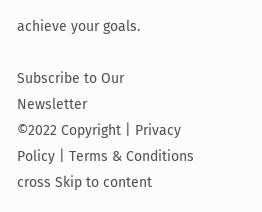achieve your goals.

Subscribe to Our Newsletter
©2022 Copyright | Privacy Policy | Terms & Conditions
cross Skip to content